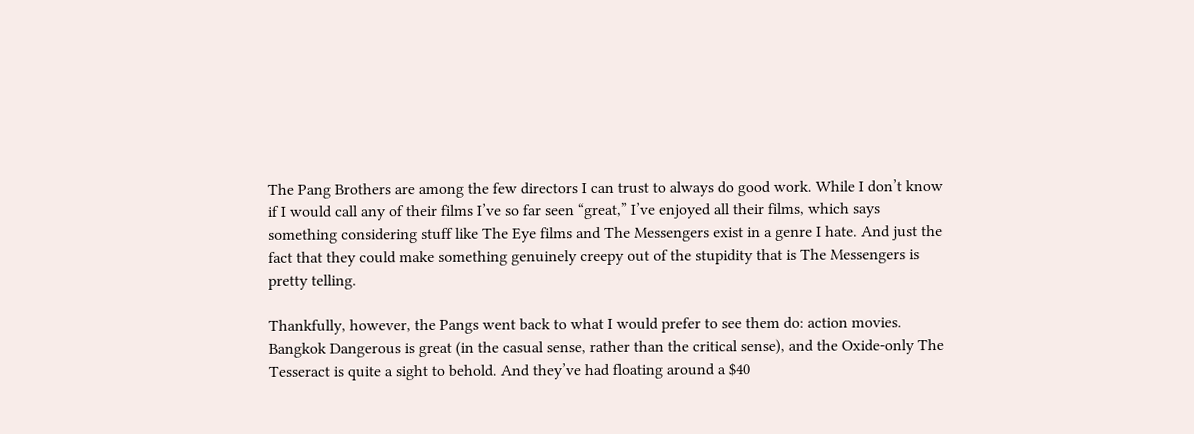The Pang Brothers are among the few directors I can trust to always do good work. While I don’t know if I would call any of their films I’ve so far seen “great,” I’ve enjoyed all their films, which says something considering stuff like The Eye films and The Messengers exist in a genre I hate. And just the fact that they could make something genuinely creepy out of the stupidity that is The Messengers is pretty telling.

Thankfully, however, the Pangs went back to what I would prefer to see them do: action movies. Bangkok Dangerous is great (in the casual sense, rather than the critical sense), and the Oxide-only The Tesseract is quite a sight to behold. And they’ve had floating around a $40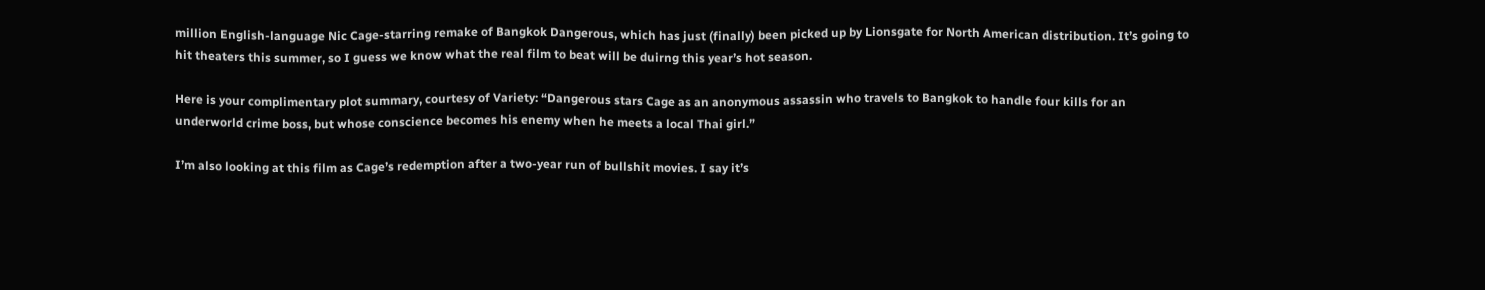million English-language Nic Cage-starring remake of Bangkok Dangerous, which has just (finally) been picked up by Lionsgate for North American distribution. It’s going to hit theaters this summer, so I guess we know what the real film to beat will be duirng this year’s hot season.

Here is your complimentary plot summary, courtesy of Variety: “Dangerous stars Cage as an anonymous assassin who travels to Bangkok to handle four kills for an underworld crime boss, but whose conscience becomes his enemy when he meets a local Thai girl.”

I’m also looking at this film as Cage’s redemption after a two-year run of bullshit movies. I say it’s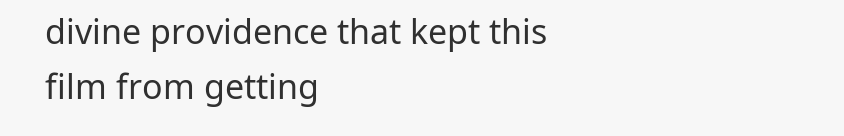divine providence that kept this film from getting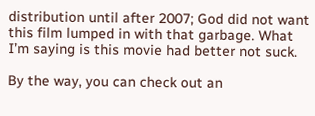distribution until after 2007; God did not want this film lumped in with that garbage. What I’m saying is this movie had better not suck.

By the way, you can check out an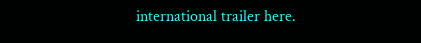international trailer here.